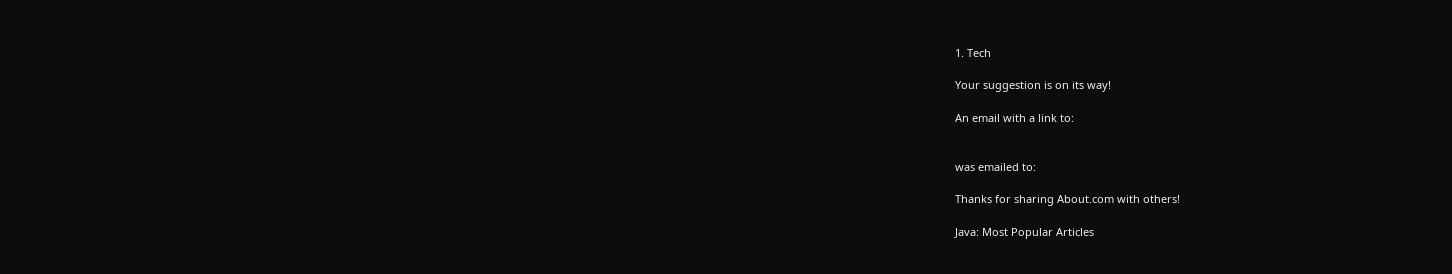1. Tech

Your suggestion is on its way!

An email with a link to:


was emailed to:

Thanks for sharing About.com with others!

Java: Most Popular Articles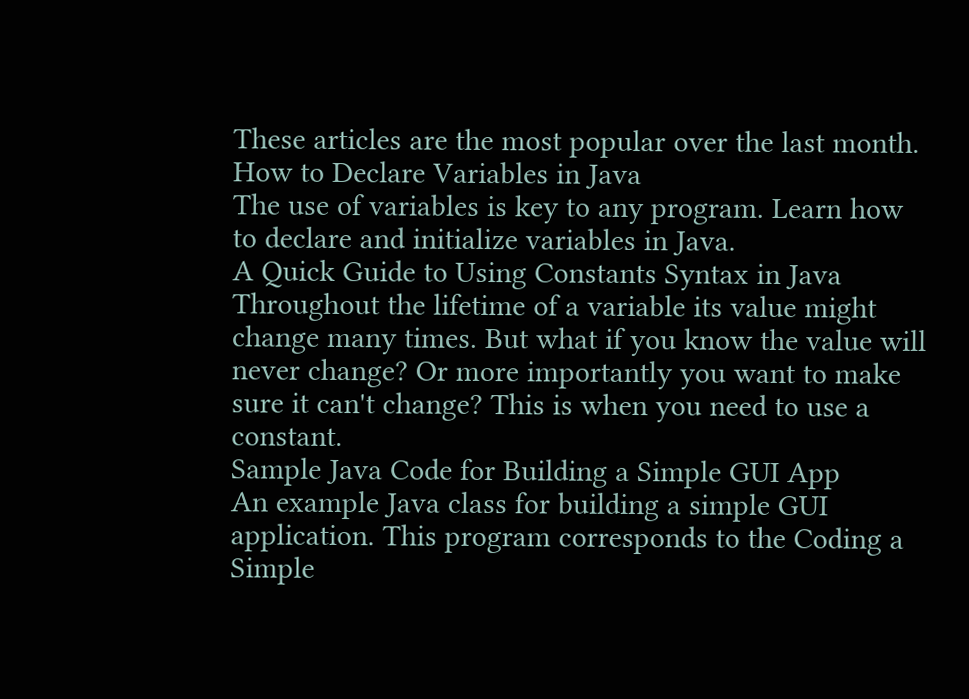These articles are the most popular over the last month.
How to Declare Variables in Java
The use of variables is key to any program. Learn how to declare and initialize variables in Java.
A Quick Guide to Using Constants Syntax in Java
Throughout the lifetime of a variable its value might change many times. But what if you know the value will never change? Or more importantly you want to make sure it can't change? This is when you need to use a constant.
Sample Java Code for Building a Simple GUI App
An example Java class for building a simple GUI application. This program corresponds to the Coding a Simple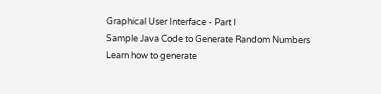Graphical User Interface - Part I
Sample Java Code to Generate Random Numbers
Learn how to generate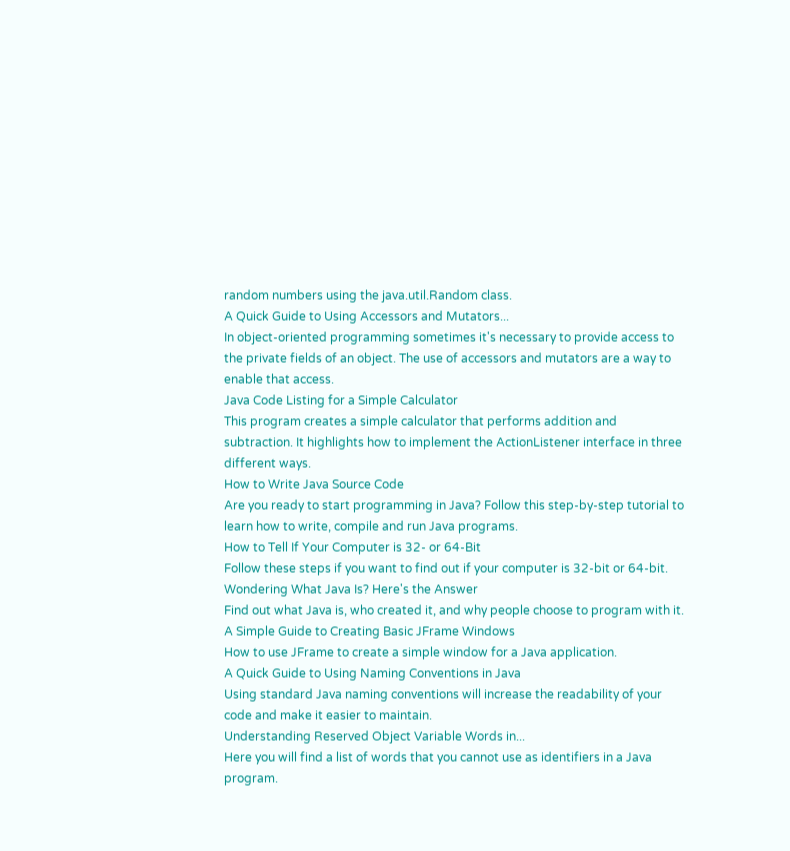random numbers using the java.util.Random class.
A Quick Guide to Using Accessors and Mutators...
In object-oriented programming sometimes it's necessary to provide access to the private fields of an object. The use of accessors and mutators are a way to enable that access.
Java Code Listing for a Simple Calculator
This program creates a simple calculator that performs addition and subtraction. It highlights how to implement the ActionListener interface in three different ways.
How to Write Java Source Code
Are you ready to start programming in Java? Follow this step-by-step tutorial to learn how to write, compile and run Java programs.
How to Tell If Your Computer is 32- or 64-Bit
Follow these steps if you want to find out if your computer is 32-bit or 64-bit.
Wondering What Java Is? Here's the Answer
Find out what Java is, who created it, and why people choose to program with it.
A Simple Guide to Creating Basic JFrame Windows
How to use JFrame to create a simple window for a Java application.
A Quick Guide to Using Naming Conventions in Java
Using standard Java naming conventions will increase the readability of your code and make it easier to maintain.
Understanding Reserved Object Variable Words in...
Here you will find a list of words that you cannot use as identifiers in a Java program.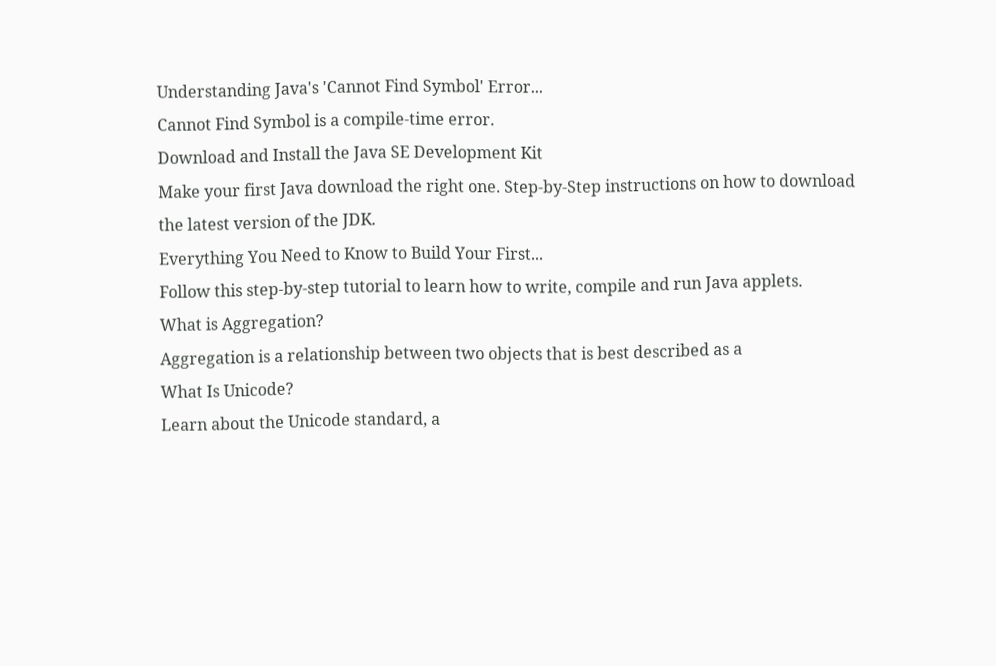Understanding Java's 'Cannot Find Symbol' Error...
Cannot Find Symbol is a compile-time error.
Download and Install the Java SE Development Kit
Make your first Java download the right one. Step-by-Step instructions on how to download the latest version of the JDK.
Everything You Need to Know to Build Your First...
Follow this step-by-step tutorial to learn how to write, compile and run Java applets.
What is Aggregation?
Aggregation is a relationship between two objects that is best described as a
What Is Unicode?
Learn about the Unicode standard, a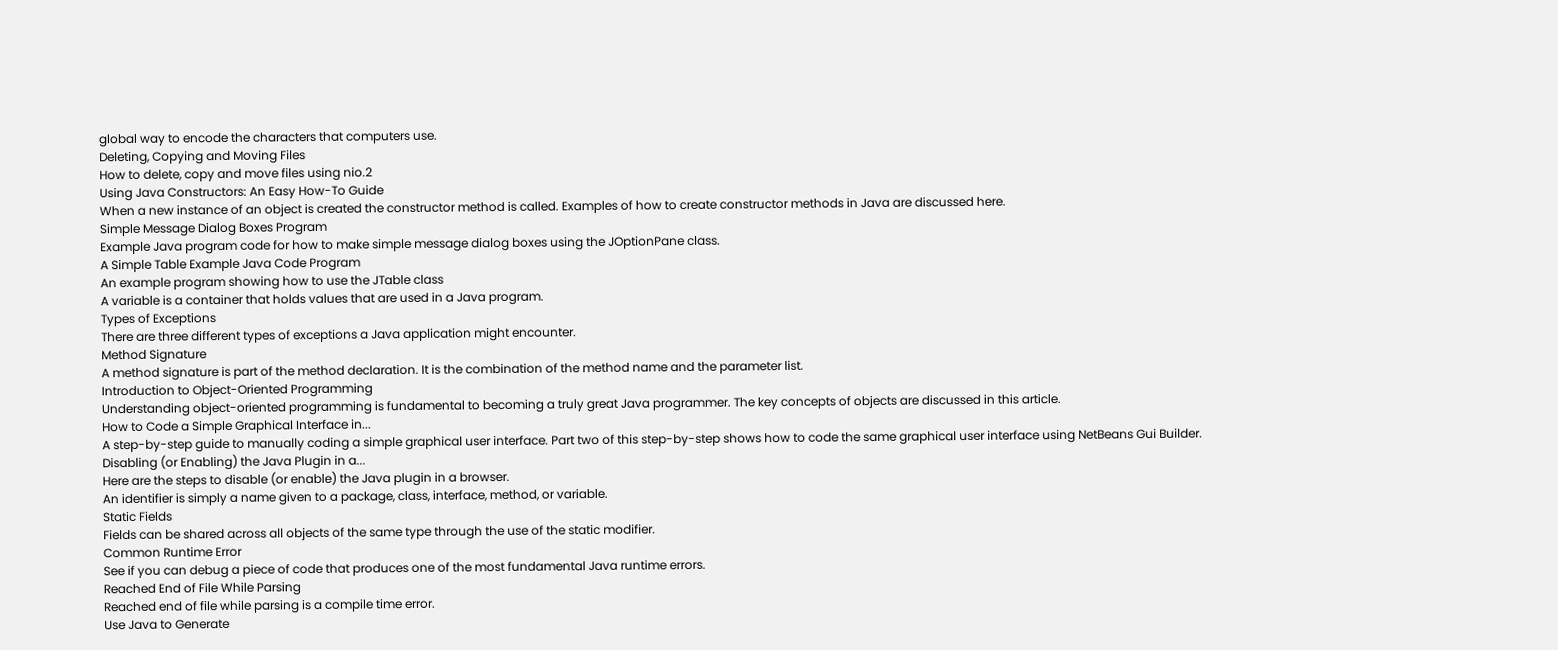global way to encode the characters that computers use.
Deleting, Copying and Moving Files
How to delete, copy and move files using nio.2
Using Java Constructors: An Easy How-To Guide
When a new instance of an object is created the constructor method is called. Examples of how to create constructor methods in Java are discussed here.
Simple Message Dialog Boxes Program
Example Java program code for how to make simple message dialog boxes using the JOptionPane class.
A Simple Table Example Java Code Program
An example program showing how to use the JTable class
A variable is a container that holds values that are used in a Java program.
Types of Exceptions
There are three different types of exceptions a Java application might encounter.
Method Signature
A method signature is part of the method declaration. It is the combination of the method name and the parameter list.
Introduction to Object-Oriented Programming
Understanding object-oriented programming is fundamental to becoming a truly great Java programmer. The key concepts of objects are discussed in this article.
How to Code a Simple Graphical Interface in...
A step-by-step guide to manually coding a simple graphical user interface. Part two of this step-by-step shows how to code the same graphical user interface using NetBeans Gui Builder.
Disabling (or Enabling) the Java Plugin in a...
Here are the steps to disable (or enable) the Java plugin in a browser.
An identifier is simply a name given to a package, class, interface, method, or variable.
Static Fields
Fields can be shared across all objects of the same type through the use of the static modifier.
Common Runtime Error
See if you can debug a piece of code that produces one of the most fundamental Java runtime errors.
Reached End of File While Parsing
Reached end of file while parsing is a compile time error.
Use Java to Generate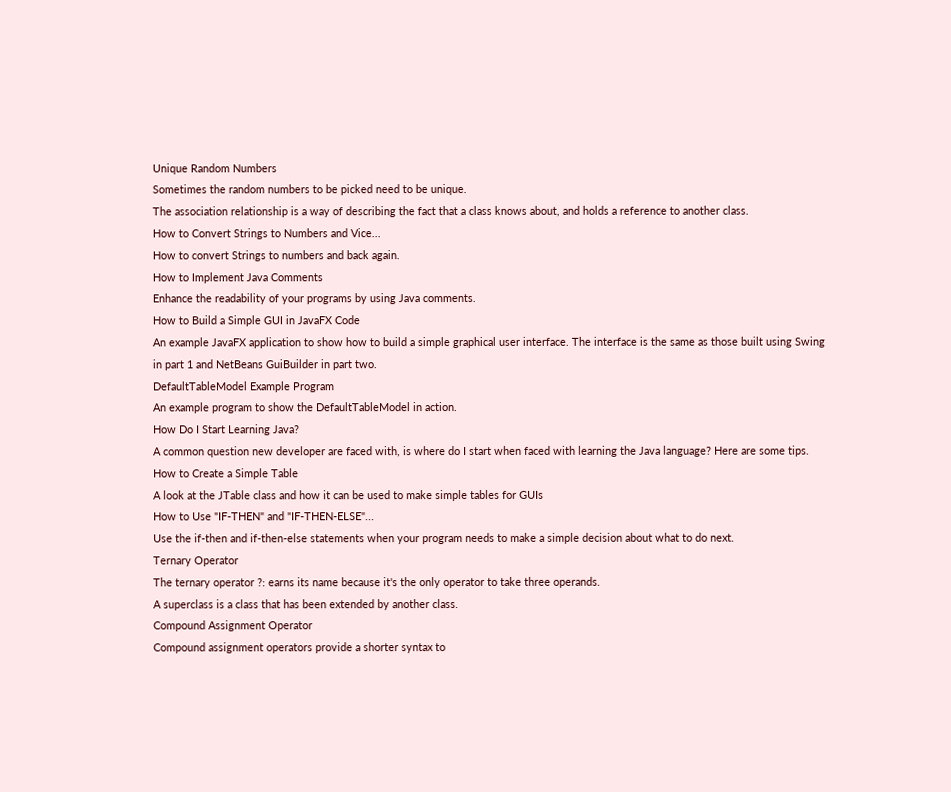Unique Random Numbers
Sometimes the random numbers to be picked need to be unique.
The association relationship is a way of describing the fact that a class knows about, and holds a reference to another class.
How to Convert Strings to Numbers and Vice...
How to convert Strings to numbers and back again.
How to Implement Java Comments
Enhance the readability of your programs by using Java comments.
How to Build a Simple GUI in JavaFX Code
An example JavaFX application to show how to build a simple graphical user interface. The interface is the same as those built using Swing in part 1 and NetBeans GuiBuilder in part two.
DefaultTableModel Example Program
An example program to show the DefaultTableModel in action.
How Do I Start Learning Java?
A common question new developer are faced with, is where do I start when faced with learning the Java language? Here are some tips.
How to Create a Simple Table
A look at the JTable class and how it can be used to make simple tables for GUIs
How to Use "IF-THEN" and "IF-THEN-ELSE"...
Use the if-then and if-then-else statements when your program needs to make a simple decision about what to do next.
Ternary Operator
The ternary operator ?: earns its name because it's the only operator to take three operands.
A superclass is a class that has been extended by another class.
Compound Assignment Operator
Compound assignment operators provide a shorter syntax to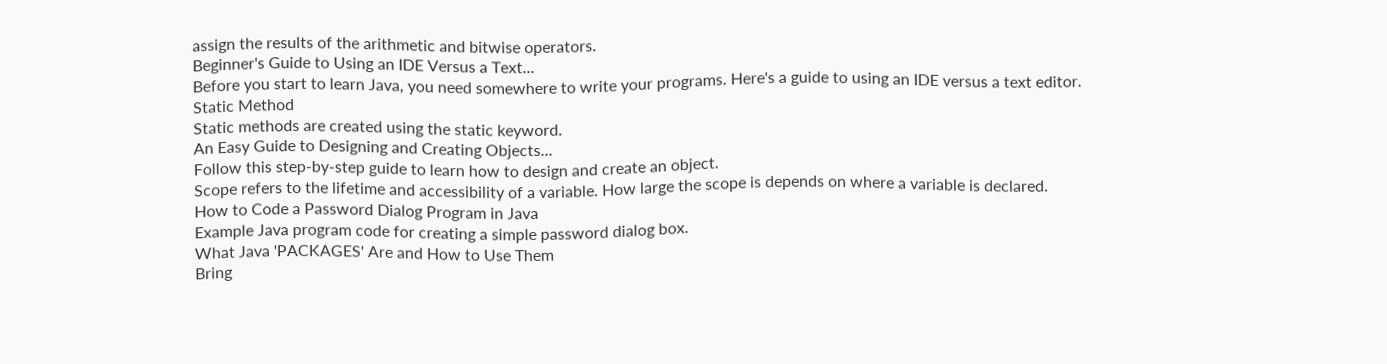assign the results of the arithmetic and bitwise operators.
Beginner's Guide to Using an IDE Versus a Text...
Before you start to learn Java, you need somewhere to write your programs. Here's a guide to using an IDE versus a text editor.
Static Method
Static methods are created using the static keyword.
An Easy Guide to Designing and Creating Objects...
Follow this step-by-step guide to learn how to design and create an object.
Scope refers to the lifetime and accessibility of a variable. How large the scope is depends on where a variable is declared.
How to Code a Password Dialog Program in Java
Example Java program code for creating a simple password dialog box.
What Java 'PACKAGES' Are and How to Use Them
Bring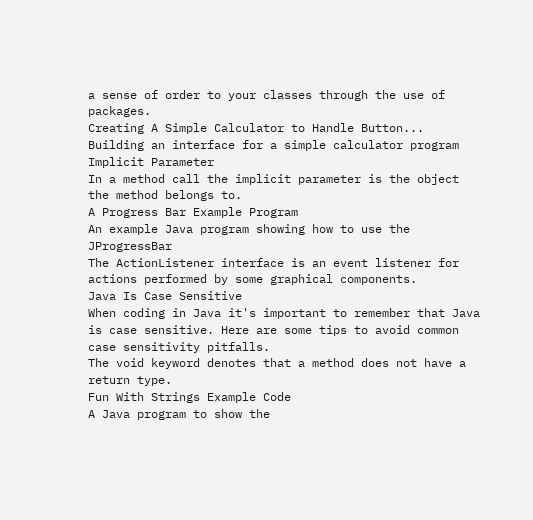a sense of order to your classes through the use of packages.
Creating A Simple Calculator to Handle Button...
Building an interface for a simple calculator program
Implicit Parameter
In a method call the implicit parameter is the object the method belongs to.
A Progress Bar Example Program
An example Java program showing how to use the JProgressBar
The ActionListener interface is an event listener for actions performed by some graphical components.
Java Is Case Sensitive
When coding in Java it's important to remember that Java is case sensitive. Here are some tips to avoid common case sensitivity pitfalls.
The void keyword denotes that a method does not have a return type.
Fun With Strings Example Code
A Java program to show the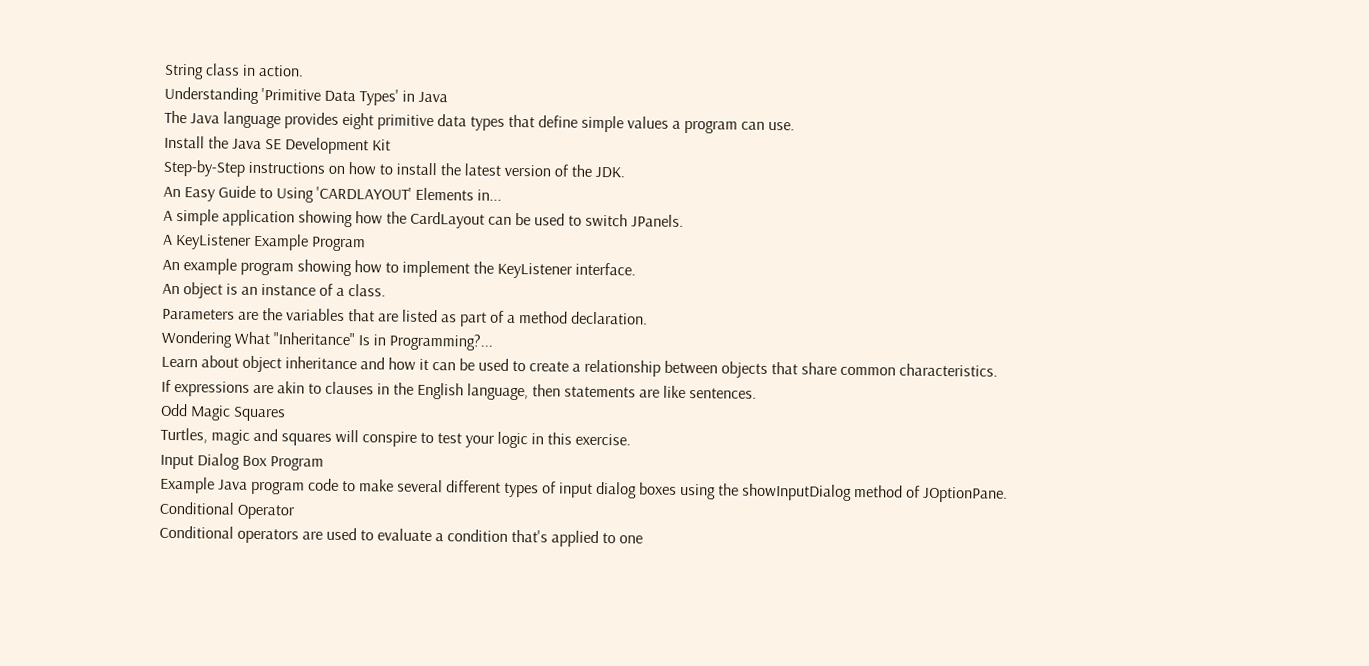String class in action.
Understanding 'Primitive Data Types' in Java
The Java language provides eight primitive data types that define simple values a program can use.
Install the Java SE Development Kit
Step-by-Step instructions on how to install the latest version of the JDK.
An Easy Guide to Using 'CARDLAYOUT' Elements in...
A simple application showing how the CardLayout can be used to switch JPanels.
A KeyListener Example Program
An example program showing how to implement the KeyListener interface.
An object is an instance of a class.
Parameters are the variables that are listed as part of a method declaration.
Wondering What "Inheritance" Is in Programming?...
Learn about object inheritance and how it can be used to create a relationship between objects that share common characteristics.
If expressions are akin to clauses in the English language, then statements are like sentences.
Odd Magic Squares
Turtles, magic and squares will conspire to test your logic in this exercise.
Input Dialog Box Program
Example Java program code to make several different types of input dialog boxes using the showInputDialog method of JOptionPane.
Conditional Operator
Conditional operators are used to evaluate a condition that's applied to one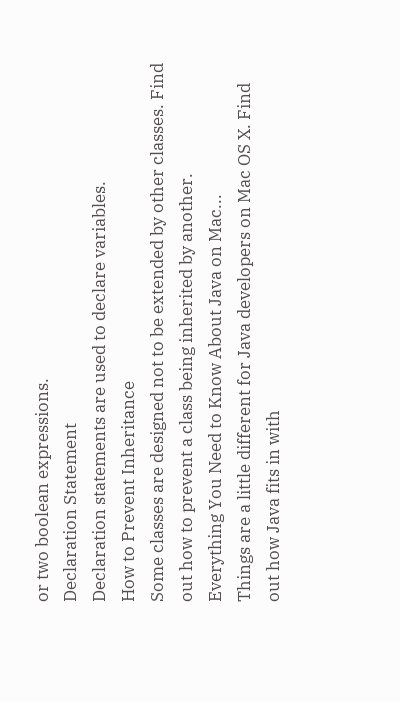or two boolean expressions.
Declaration Statement
Declaration statements are used to declare variables.
How to Prevent Inheritance
Some classes are designed not to be extended by other classes. Find out how to prevent a class being inherited by another.
Everything You Need to Know About Java on Mac...
Things are a little different for Java developers on Mac OS X. Find out how Java fits in with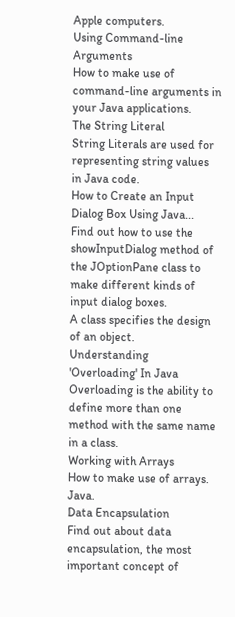Apple computers.
Using Command-line Arguments
How to make use of command-line arguments in your Java applications.
The String Literal
String Literals are used for representing string values in Java code.
How to Create an Input Dialog Box Using Java...
Find out how to use the showInputDialog method of the JOptionPane class to make different kinds of input dialog boxes.
A class specifies the design of an object.
Understanding 'Overloading' In Java
Overloading is the ability to define more than one method with the same name in a class.
Working with Arrays
How to make use of arrays. Java.
Data Encapsulation
Find out about data encapsulation, the most important concept of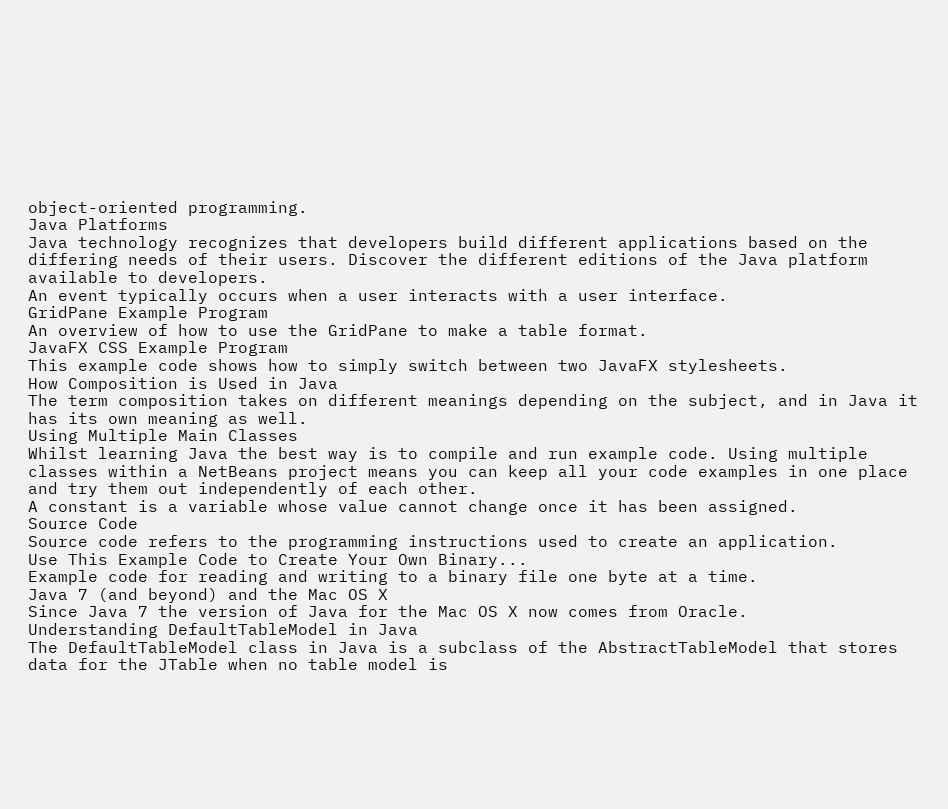object-oriented programming.
Java Platforms
Java technology recognizes that developers build different applications based on the differing needs of their users. Discover the different editions of the Java platform available to developers.
An event typically occurs when a user interacts with a user interface.
GridPane Example Program
An overview of how to use the GridPane to make a table format.
JavaFX CSS Example Program
This example code shows how to simply switch between two JavaFX stylesheets.
How Composition is Used in Java
The term composition takes on different meanings depending on the subject, and in Java it has its own meaning as well.
Using Multiple Main Classes
Whilst learning Java the best way is to compile and run example code. Using multiple classes within a NetBeans project means you can keep all your code examples in one place and try them out independently of each other.
A constant is a variable whose value cannot change once it has been assigned.
Source Code
Source code refers to the programming instructions used to create an application.
Use This Example Code to Create Your Own Binary...
Example code for reading and writing to a binary file one byte at a time.
Java 7 (and beyond) and the Mac OS X
Since Java 7 the version of Java for the Mac OS X now comes from Oracle.
Understanding DefaultTableModel in Java
The DefaultTableModel class in Java is a subclass of the AbstractTableModel that stores data for the JTable when no table model is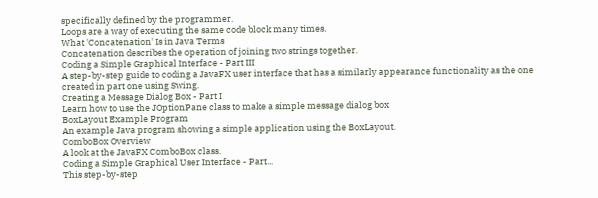specifically defined by the programmer.
Loops are a way of executing the same code block many times.
What 'Concatenation' Is in Java Terms
Concatenation describes the operation of joining two strings together.
Coding a Simple Graphical Interface - Part III
A step-by-step guide to coding a JavaFX user interface that has a similarly appearance functionality as the one created in part one using Swing.
Creating a Message Dialog Box - Part I
Learn how to use the JOptionPane class to make a simple message dialog box
BoxLayout Example Program
An example Java program showing a simple application using the BoxLayout.
ComboBox Overview
A look at the JavaFX ComboBox class.
Coding a Simple Graphical User Interface - Part...
This step-by-step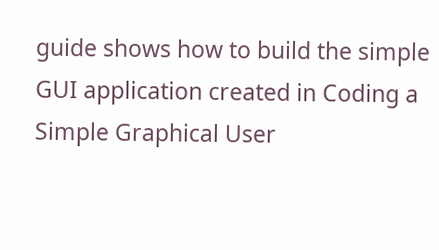guide shows how to build the simple GUI application created in Coding a Simple Graphical User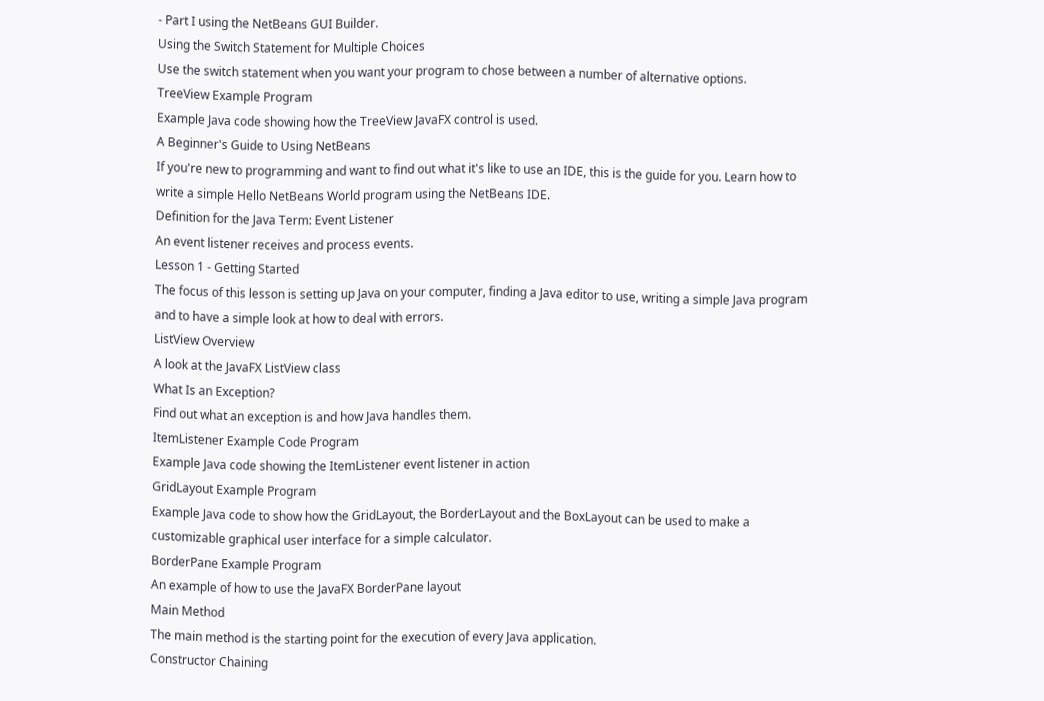- Part I using the NetBeans GUI Builder.
Using the Switch Statement for Multiple Choices
Use the switch statement when you want your program to chose between a number of alternative options.
TreeView Example Program
Example Java code showing how the TreeView JavaFX control is used.
A Beginner's Guide to Using NetBeans
If you're new to programming and want to find out what it's like to use an IDE, this is the guide for you. Learn how to write a simple Hello NetBeans World program using the NetBeans IDE.
Definition for the Java Term: Event Listener
An event listener receives and process events.
Lesson 1 - Getting Started
The focus of this lesson is setting up Java on your computer, finding a Java editor to use, writing a simple Java program and to have a simple look at how to deal with errors.
ListView Overview
A look at the JavaFX ListView class
What Is an Exception?
Find out what an exception is and how Java handles them.
ItemListener Example Code Program
Example Java code showing the ItemListener event listener in action
GridLayout Example Program
Example Java code to show how the GridLayout, the BorderLayout and the BoxLayout can be used to make a customizable graphical user interface for a simple calculator.
BorderPane Example Program
An example of how to use the JavaFX BorderPane layout
Main Method
The main method is the starting point for the execution of every Java application.
Constructor Chaining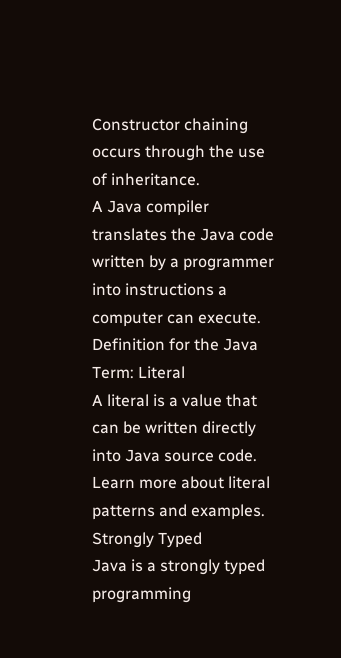Constructor chaining occurs through the use of inheritance.
A Java compiler translates the Java code written by a programmer into instructions a computer can execute.
Definition for the Java Term: Literal
A literal is a value that can be written directly into Java source code. Learn more about literal patterns and examples.
Strongly Typed
Java is a strongly typed programming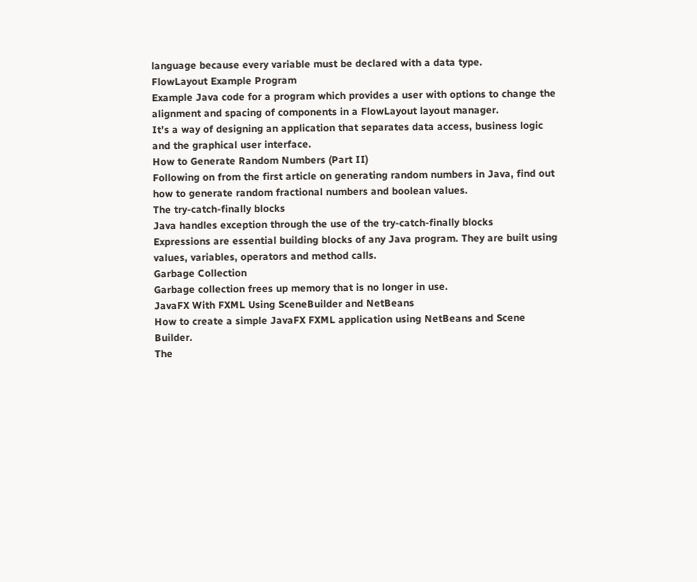language because every variable must be declared with a data type.
FlowLayout Example Program
Example Java code for a program which provides a user with options to change the alignment and spacing of components in a FlowLayout layout manager.
It’s a way of designing an application that separates data access, business logic and the graphical user interface.
How to Generate Random Numbers (Part II)
Following on from the first article on generating random numbers in Java, find out how to generate random fractional numbers and boolean values.
The try-catch-finally blocks
Java handles exception through the use of the try-catch-finally blocks
Expressions are essential building blocks of any Java program. They are built using values, variables, operators and method calls.
Garbage Collection
Garbage collection frees up memory that is no longer in use.
JavaFX With FXML Using SceneBuilder and NetBeans
How to create a simple JavaFX FXML application using NetBeans and Scene Builder.
The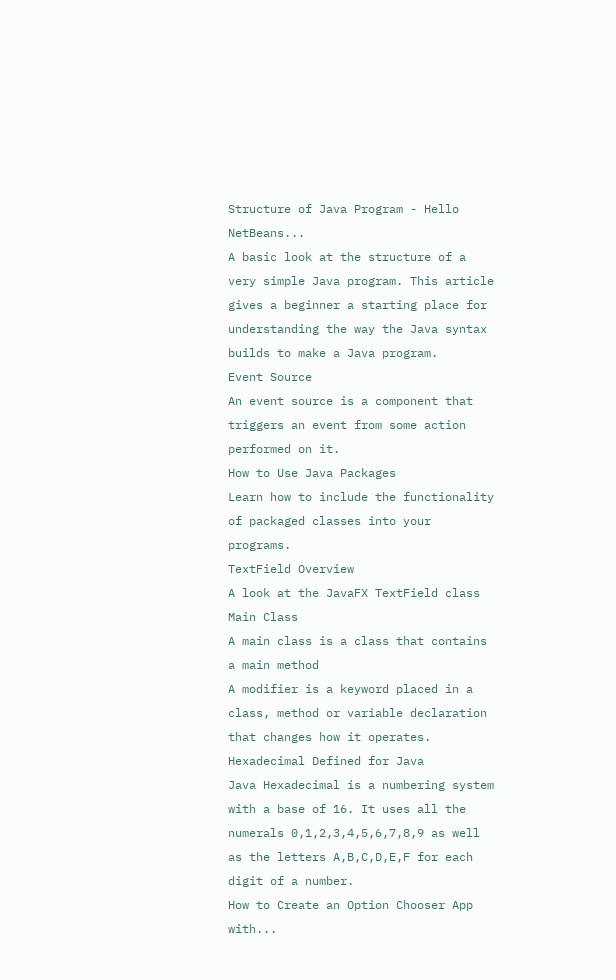Structure of Java Program - Hello NetBeans...
A basic look at the structure of a very simple Java program. This article gives a beginner a starting place for understanding the way the Java syntax builds to make a Java program.
Event Source
An event source is a component that triggers an event from some action performed on it.
How to Use Java Packages
Learn how to include the functionality of packaged classes into your programs.
TextField Overview
A look at the JavaFX TextField class
Main Class
A main class is a class that contains a main method
A modifier is a keyword placed in a class, method or variable declaration that changes how it operates.
Hexadecimal Defined for Java
Java Hexadecimal is a numbering system with a base of 16. It uses all the numerals 0,1,2,3,4,5,6,7,8,9 as well as the letters A,B,C,D,E,F for each digit of a number.
How to Create an Option Chooser App with...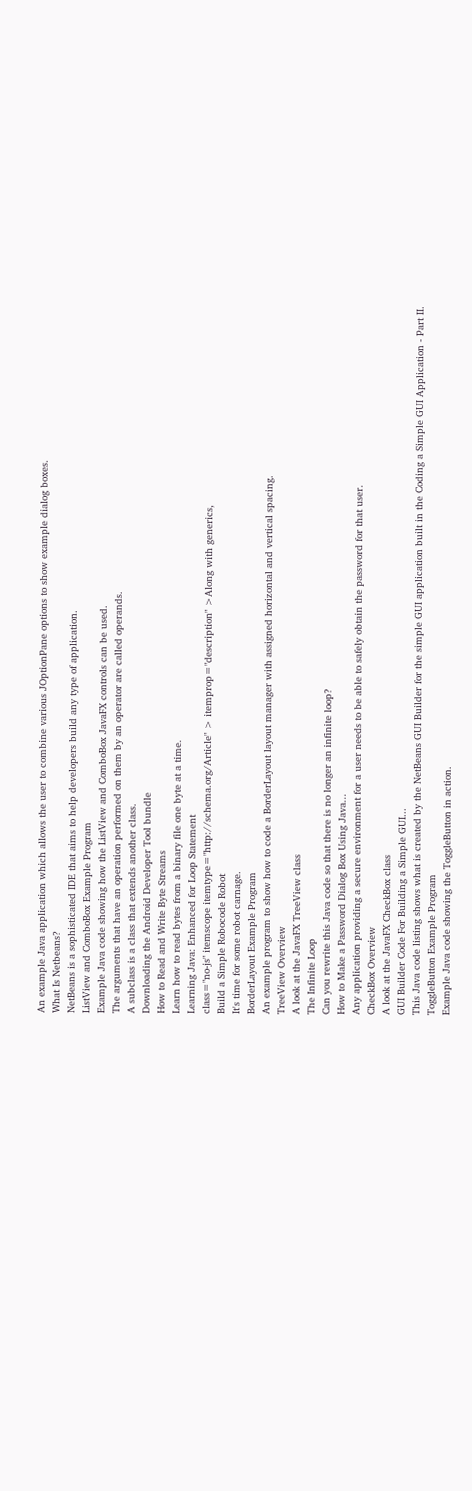An example Java application which allows the user to combine various JOptionPane options to show example dialog boxes.
What Is Netbeans?
NetBeans is a sophisticated IDE that aims to help developers build any type of application.
ListView and ComboBox Example Program
Example Java code showing how the ListView and ComboBox JavaFX controls can be used.
The arguments that have an operation performed on them by an operator are called operands.
A subclass is a class that extends another class.
Downloading the Android Developer Tool bundle
How to Read and Write Byte Streams
Learn how to read bytes from a binary file one byte at a time.
Learning Java: Enhanced for Loop Statement
class="no-js" itemscope itemtype="http://schema.org/Article" > itemprop="description" >Along with generics,
Build a Simple Robocode Robot
It's time for some robot carnage.
BorderLayout Example Program
An example program to show how to code a BorderLayout layout manager with assigned horizontal and vertical spacing.
TreeView Overview
A look at the JavaFX TreeView class
The Infinite Loop
Can you rewrite this Java code so that there is no longer an infinite loop?
How to Make a Password Dialog Box Using Java...
Any application providing a secure environment for a user needs to be able to safely obtain the password for that user.
CheckBox Overview
A look at the JavaFX CheckBox class
GUI Builder Code For Building a Simple GUI...
This Java code listing shows what is created by the NetBeans GUI Builder for the simple GUI application built in the Coding a Simple GUI Application - Part II.
ToggleButton Example Program
Example Java code showing the ToggleButton in action.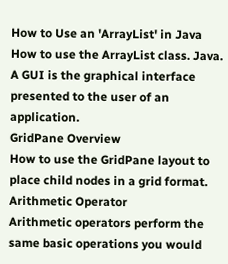How to Use an 'ArrayList' in Java
How to use the ArrayList class. Java.
A GUI is the graphical interface presented to the user of an application.
GridPane Overview
How to use the GridPane layout to place child nodes in a grid format.
Arithmetic Operator
Arithmetic operators perform the same basic operations you would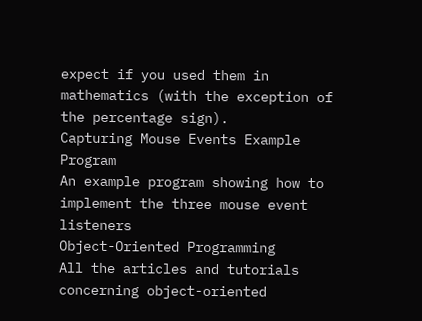expect if you used them in mathematics (with the exception of the percentage sign).
Capturing Mouse Events Example Program
An example program showing how to implement the three mouse event listeners
Object-Oriented Programming
All the articles and tutorials concerning object-oriented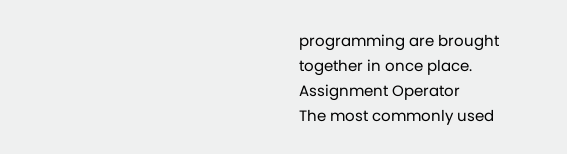programming are brought together in once place.
Assignment Operator
The most commonly used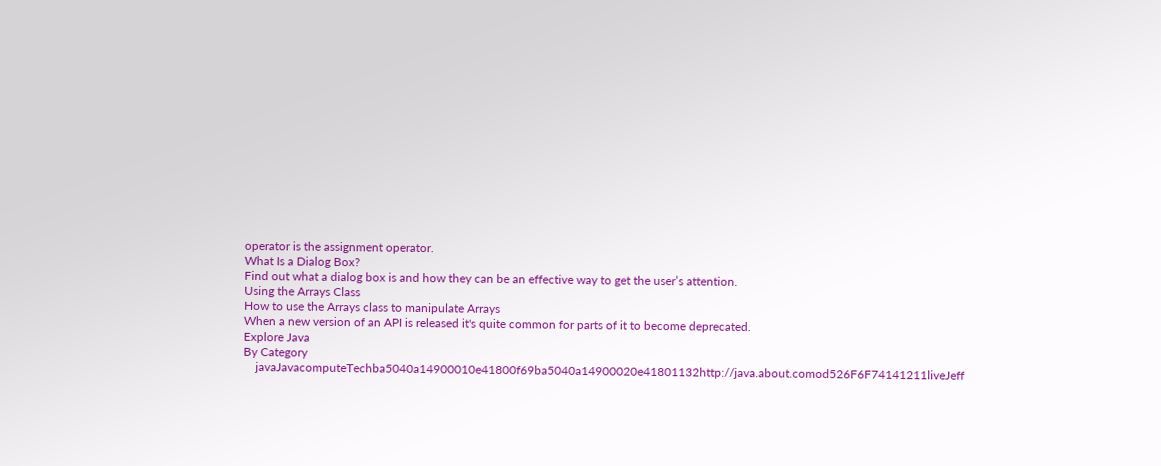operator is the assignment operator.
What Is a Dialog Box?
Find out what a dialog box is and how they can be an effective way to get the user’s attention.
Using the Arrays Class
How to use the Arrays class to manipulate Arrays
When a new version of an API is released it's quite common for parts of it to become deprecated.
Explore Java
By Category
    javaJavacomputeTechba5040a14900010e41800f69ba5040a14900020e41801132http://java.about.comod526F6F74141211liveJeff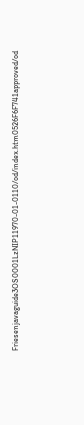Friesenjavaguide3OS0001LzNIP11970-01-0110/od/index.htm0526F6F741approved/od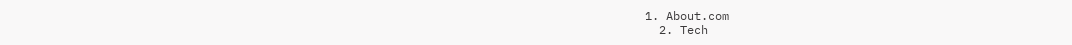1. About.com
  2. Tech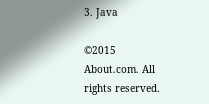3. Java

©2015 About.com. All rights reserved.